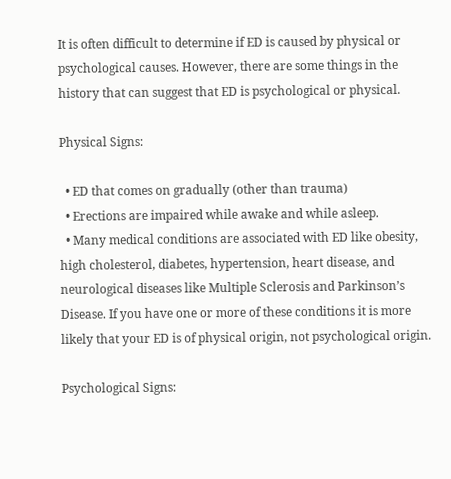It is often difficult to determine if ED is caused by physical or psychological causes. However, there are some things in the history that can suggest that ED is psychological or physical.

Physical Signs:

  • ED that comes on gradually (other than trauma)
  • Erections are impaired while awake and while asleep.
  • Many medical conditions are associated with ED like obesity, high cholesterol, diabetes, hypertension, heart disease, and neurological diseases like Multiple Sclerosis and Parkinson’s Disease. If you have one or more of these conditions it is more likely that your ED is of physical origin, not psychological origin.

Psychological Signs: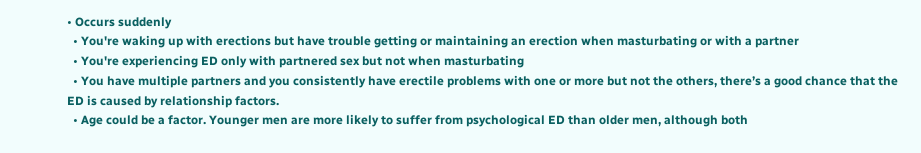• Occurs suddenly
  • You're waking up with erections but have trouble getting or maintaining an erection when masturbating or with a partner
  • You're experiencing ED only with partnered sex but not when masturbating
  • You have multiple partners and you consistently have erectile problems with one or more but not the others, there’s a good chance that the ED is caused by relationship factors.
  • Age could be a factor. Younger men are more likely to suffer from psychological ED than older men, although both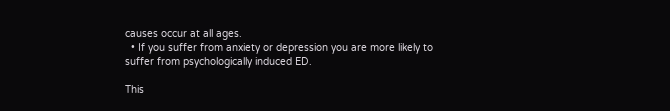causes occur at all ages.
  • If you suffer from anxiety or depression you are more likely to suffer from psychologically induced ED.

This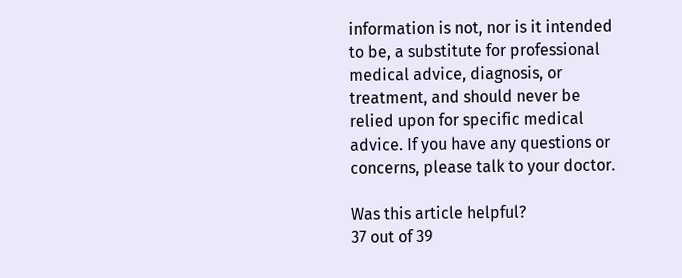information is not, nor is it intended to be, a substitute for professional medical advice, diagnosis, or treatment, and should never be relied upon for specific medical advice. If you have any questions or concerns, please talk to your doctor.

Was this article helpful?
37 out of 39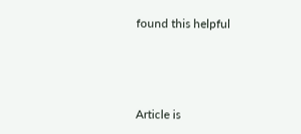found this helpful



Article is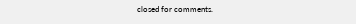closed for comments.